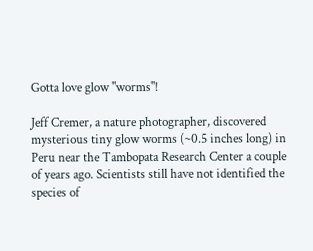Gotta love glow "worms"!

Jeff Cremer, a nature photographer, discovered mysterious tiny glow worms (~0.5 inches long) in Peru near the Tambopata Research Center a couple of years ago. Scientists still have not identified the species of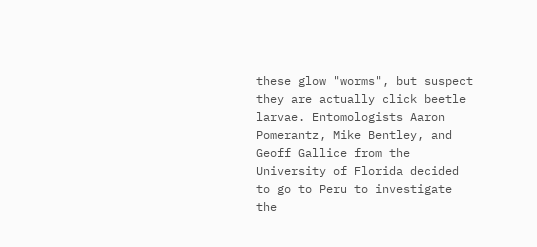these glow "worms", but suspect they are actually click beetle larvae. Entomologists Aaron Pomerantz, Mike Bentley, and Geoff Gallice from the University of Florida decided to go to Peru to investigate the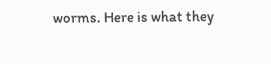worms. Here is what they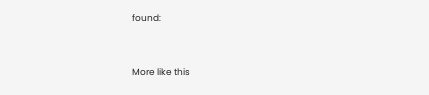found:



More like this